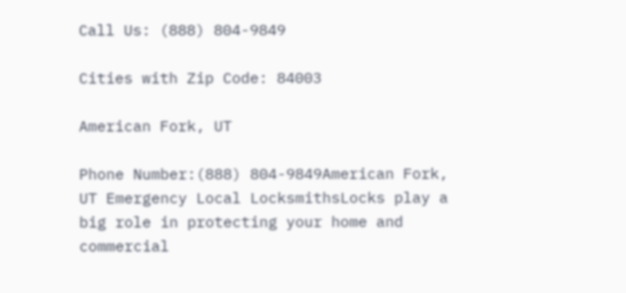Call Us: (888) 804-9849

Cities with Zip Code: 84003

American Fork, UT

Phone Number:(888) 804-9849American Fork, UT Emergency Local LocksmithsLocks play a big role in protecting your home and commercial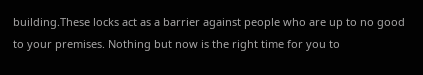building.These locks act as a barrier against people who are up to no good to your premises. Nothing but now is the right time for you to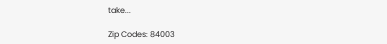take...

Zip Codes: 84003